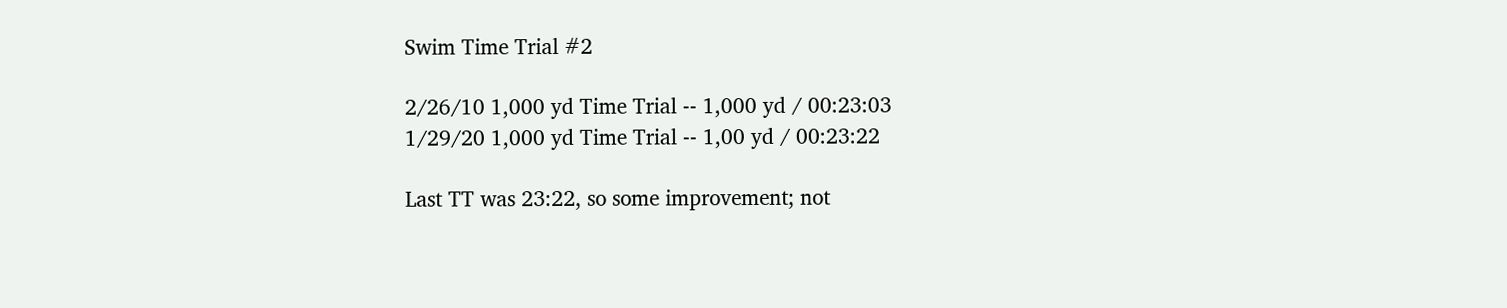Swim Time Trial #2

2/26/10 1,000 yd Time Trial -- 1,000 yd / 00:23:03
1/29/20 1,000 yd Time Trial -- 1,00 yd / 00:23:22

Last TT was 23:22, so some improvement; not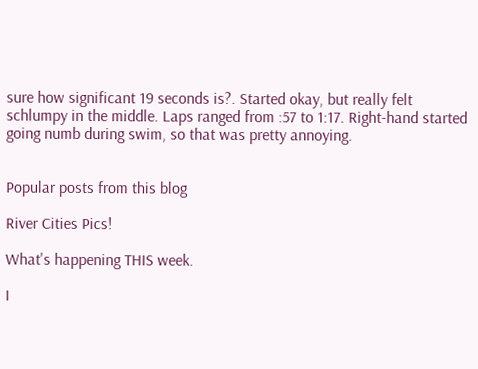sure how significant 19 seconds is?. Started okay, but really felt schlumpy in the middle. Laps ranged from :57 to 1:17. Right-hand started going numb during swim, so that was pretty annoying.


Popular posts from this blog

River Cities Pics!

What's happening THIS week.

I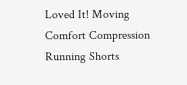Loved It! Moving Comfort Compression Running Shorts